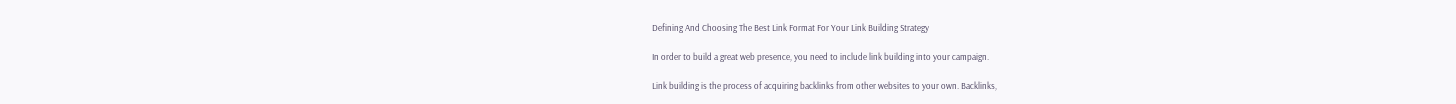Defining And Choosing The Best Link Format For Your Link Building Strategy

In order to build a great web presence, you need to include link building into your campaign.

Link building is the process of acquiring backlinks from other websites to your own. Backlinks,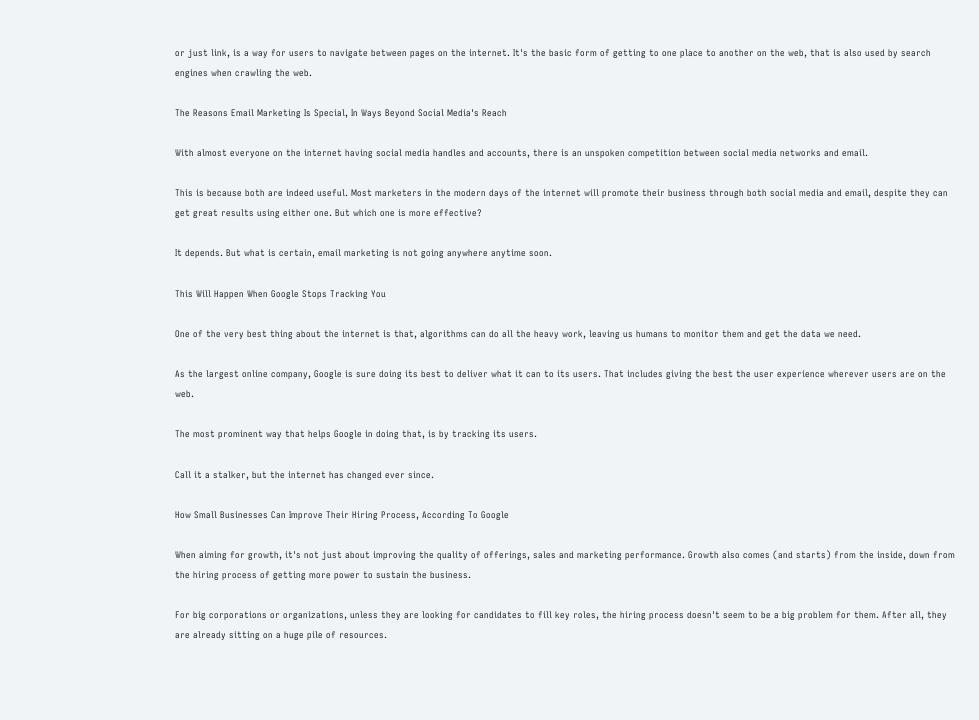or just link, is a way for users to navigate between pages on the internet. It's the basic form of getting to one place to another on the web, that is also used by search engines when crawling the web.

The Reasons Email Marketing Is Special, In Ways Beyond Social Media's Reach

With almost everyone on the internet having social media handles and accounts, there is an unspoken competition between social media networks and email.

This is because both are indeed useful. Most marketers in the modern days of the internet will promote their business through both social media and email, despite they can get great results using either one. But which one is more effective?

It depends. But what is certain, email marketing is not going anywhere anytime soon.

This Will Happen When Google Stops Tracking You

One of the very best thing about the internet is that, algorithms can do all the heavy work, leaving us humans to monitor them and get the data we need.

As the largest online company, Google is sure doing its best to deliver what it can to its users. That includes giving the best the user experience wherever users are on the web.

The most prominent way that helps Google in doing that, is by tracking its users.

Call it a stalker, but the internet has changed ever since.

How Small Businesses Can Improve Their Hiring Process, According To Google

When aiming for growth, it's not just about improving the quality of offerings, sales and marketing performance. Growth also comes (and starts) from the inside, down from the hiring process of getting more power to sustain the business.

For big corporations or organizations, unless they are looking for candidates to fill key roles, the hiring process doesn't seem to be a big problem for them. After all, they are already sitting on a huge pile of resources.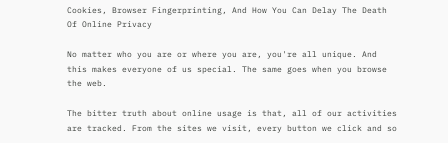Cookies, Browser Fingerprinting, And How You Can Delay The Death Of Online Privacy

No matter who you are or where you are, you're all unique. And this makes everyone of us special. The same goes when you browse the web.

The bitter truth about online usage is that, all of our activities are tracked. From the sites we visit, every button we click and so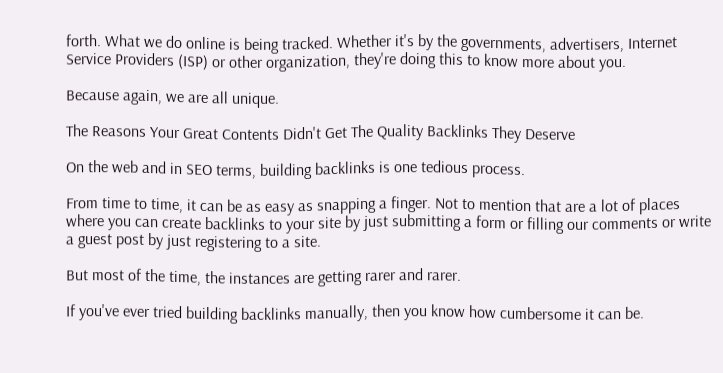forth. What we do online is being tracked. Whether it's by the governments, advertisers, Internet Service Providers (ISP) or other organization, they're doing this to know more about you.

Because again, we are all unique.

The Reasons Your Great Contents Didn't Get The Quality Backlinks They Deserve

On the web and in SEO terms, building backlinks is one tedious process.

From time to time, it can be as easy as snapping a finger. Not to mention that are a lot of places where you can create backlinks to your site by just submitting a form or filling our comments or write a guest post by just registering to a site.

But most of the time, the instances are getting rarer and rarer.

If you've ever tried building backlinks manually, then you know how cumbersome it can be.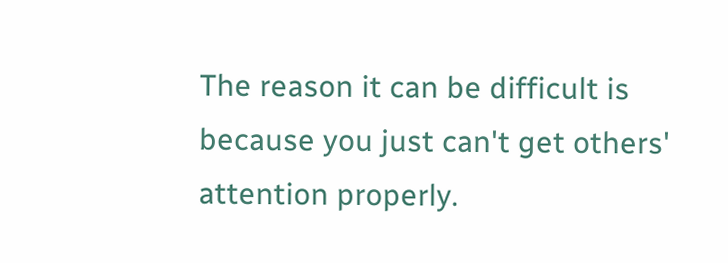The reason it can be difficult is because you just can't get others' attention properly.